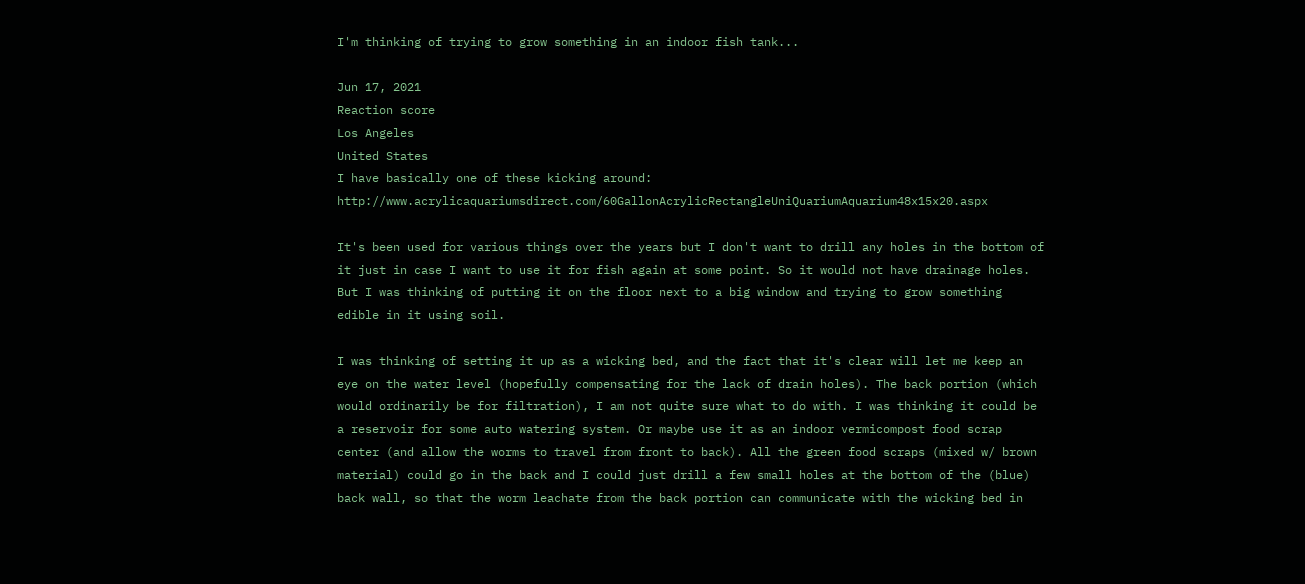I'm thinking of trying to grow something in an indoor fish tank...

Jun 17, 2021
Reaction score
Los Angeles
United States
I have basically one of these kicking around: http://www.acrylicaquariumsdirect.com/60GallonAcrylicRectangleUniQuariumAquarium48x15x20.aspx

It's been used for various things over the years but I don't want to drill any holes in the bottom of it just in case I want to use it for fish again at some point. So it would not have drainage holes. But I was thinking of putting it on the floor next to a big window and trying to grow something edible in it using soil.

I was thinking of setting it up as a wicking bed, and the fact that it's clear will let me keep an eye on the water level (hopefully compensating for the lack of drain holes). The back portion (which would ordinarily be for filtration), I am not quite sure what to do with. I was thinking it could be a reservoir for some auto watering system. Or maybe use it as an indoor vermicompost food scrap center (and allow the worms to travel from front to back). All the green food scraps (mixed w/ brown material) could go in the back and I could just drill a few small holes at the bottom of the (blue) back wall, so that the worm leachate from the back portion can communicate with the wicking bed in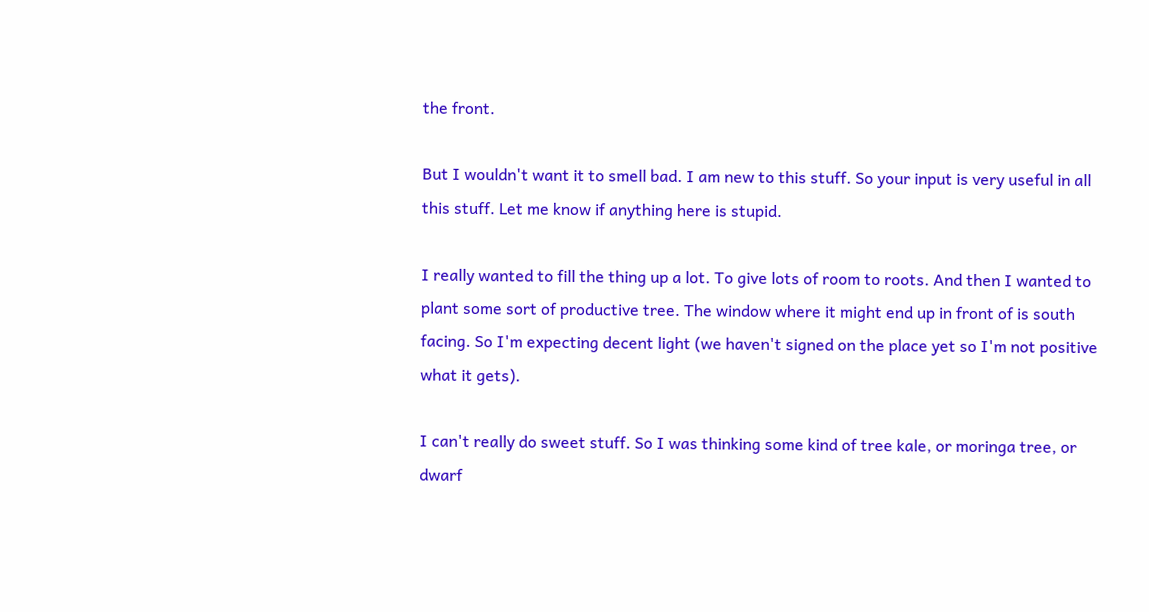the front.

But I wouldn't want it to smell bad. I am new to this stuff. So your input is very useful in all this stuff. Let me know if anything here is stupid.

I really wanted to fill the thing up a lot. To give lots of room to roots. And then I wanted to plant some sort of productive tree. The window where it might end up in front of is south facing. So I'm expecting decent light (we haven't signed on the place yet so I'm not positive what it gets).

I can't really do sweet stuff. So I was thinking some kind of tree kale, or moringa tree, or dwarf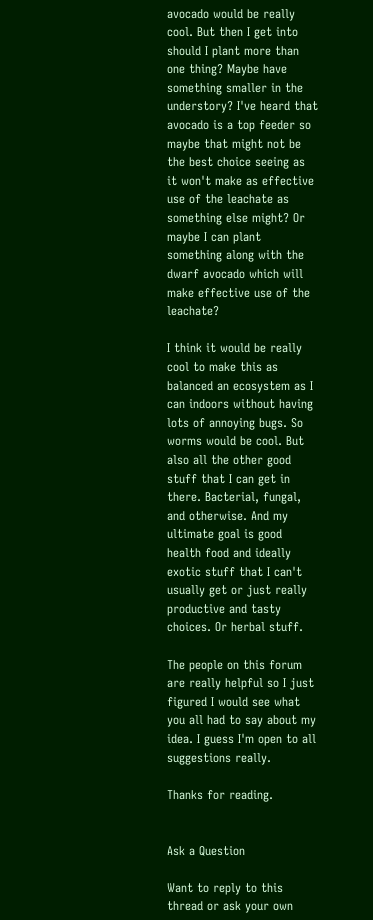avocado would be really cool. But then I get into should I plant more than one thing? Maybe have something smaller in the understory? I've heard that avocado is a top feeder so maybe that might not be the best choice seeing as it won't make as effective use of the leachate as something else might? Or maybe I can plant something along with the dwarf avocado which will make effective use of the leachate?

I think it would be really cool to make this as balanced an ecosystem as I can indoors without having lots of annoying bugs. So worms would be cool. But also all the other good stuff that I can get in there. Bacterial, fungal, and otherwise. And my ultimate goal is good health food and ideally exotic stuff that I can't usually get or just really productive and tasty choices. Or herbal stuff.

The people on this forum are really helpful so I just figured I would see what you all had to say about my idea. I guess I'm open to all suggestions really.

Thanks for reading.


Ask a Question

Want to reply to this thread or ask your own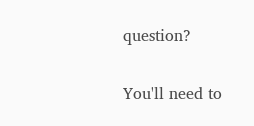question?

You'll need to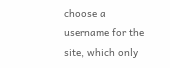choose a username for the site, which only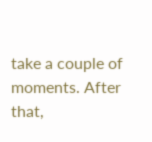take a couple of moments. After that,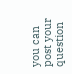you can post your question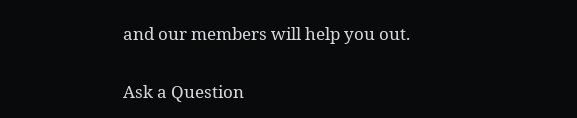and our members will help you out.

Ask a Question